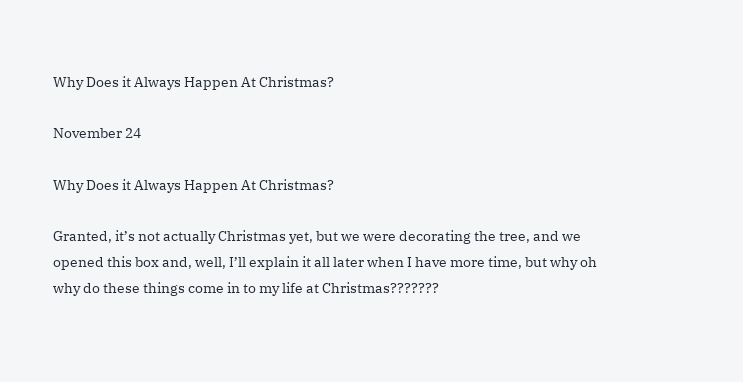Why Does it Always Happen At Christmas?

November 24

Why Does it Always Happen At Christmas?

Granted, it’s not actually Christmas yet, but we were decorating the tree, and we opened this box and, well, I’ll explain it all later when I have more time, but why oh why do these things come in to my life at Christmas???????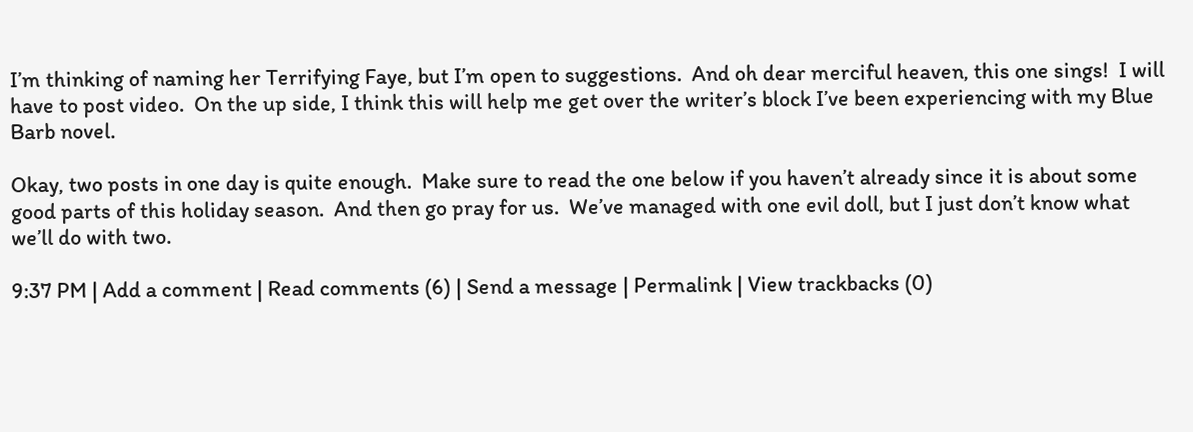I’m thinking of naming her Terrifying Faye, but I’m open to suggestions.  And oh dear merciful heaven, this one sings!  I will have to post video.  On the up side, I think this will help me get over the writer’s block I’ve been experiencing with my Blue Barb novel.

Okay, two posts in one day is quite enough.  Make sure to read the one below if you haven’t already since it is about some good parts of this holiday season.  And then go pray for us.  We’ve managed with one evil doll, but I just don’t know what we’ll do with two.

9:37 PM | Add a comment | Read comments (6) | Send a message | Permalink | View trackbacks (0)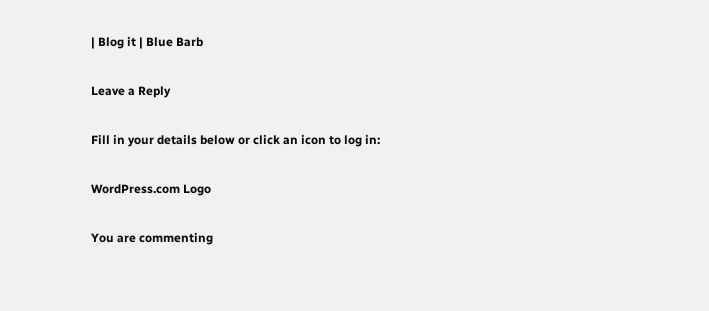| Blog it | Blue Barb

Leave a Reply

Fill in your details below or click an icon to log in:

WordPress.com Logo

You are commenting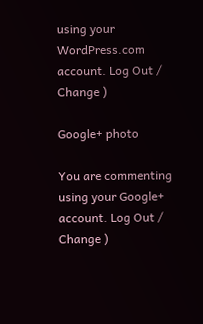using your WordPress.com account. Log Out /  Change )

Google+ photo

You are commenting using your Google+ account. Log Out /  Change )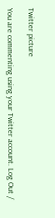Twitter picture

You are commenting using your Twitter account. Log Out /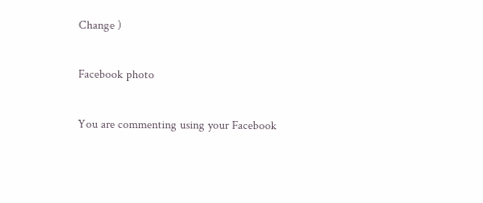Change )

Facebook photo

You are commenting using your Facebook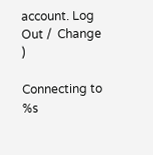account. Log Out /  Change )

Connecting to %s